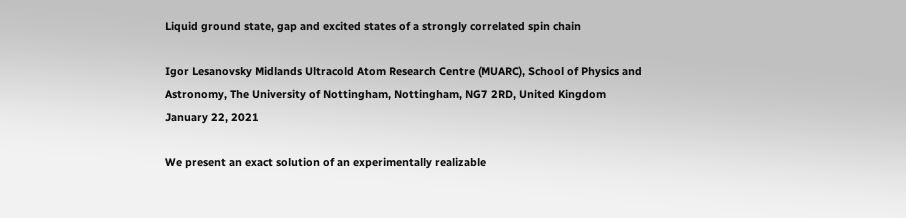Liquid ground state, gap and excited states of a strongly correlated spin chain

Igor Lesanovsky Midlands Ultracold Atom Research Centre (MUARC), School of Physics and Astronomy, The University of Nottingham, Nottingham, NG7 2RD, United Kingdom
January 22, 2021

We present an exact solution of an experimentally realizable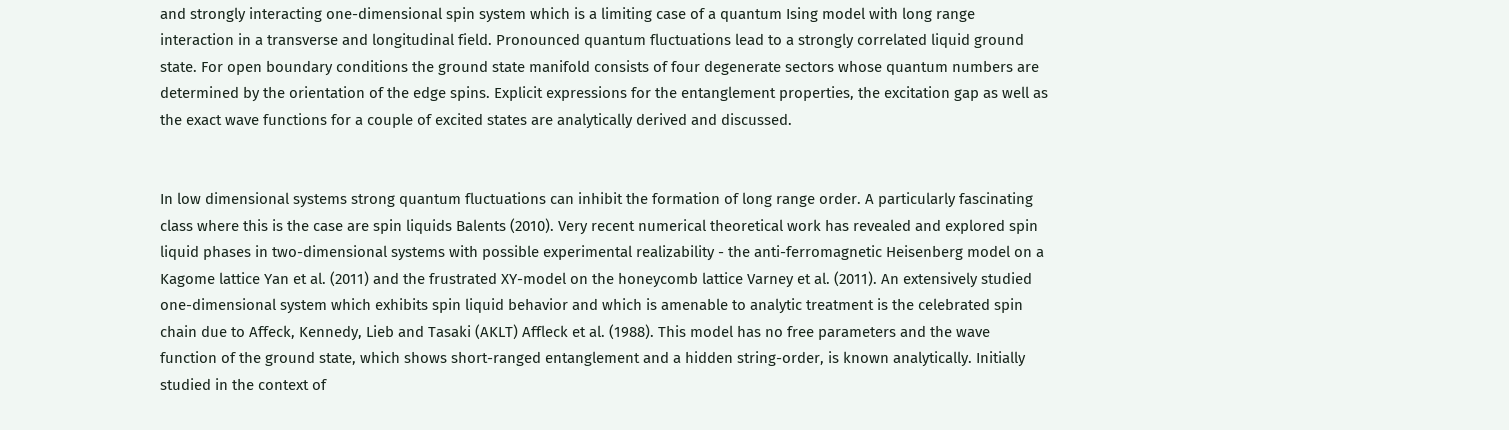and strongly interacting one-dimensional spin system which is a limiting case of a quantum Ising model with long range interaction in a transverse and longitudinal field. Pronounced quantum fluctuations lead to a strongly correlated liquid ground state. For open boundary conditions the ground state manifold consists of four degenerate sectors whose quantum numbers are determined by the orientation of the edge spins. Explicit expressions for the entanglement properties, the excitation gap as well as the exact wave functions for a couple of excited states are analytically derived and discussed.


In low dimensional systems strong quantum fluctuations can inhibit the formation of long range order. A particularly fascinating class where this is the case are spin liquids Balents (2010). Very recent numerical theoretical work has revealed and explored spin liquid phases in two-dimensional systems with possible experimental realizability - the anti-ferromagnetic Heisenberg model on a Kagome lattice Yan et al. (2011) and the frustrated XY-model on the honeycomb lattice Varney et al. (2011). An extensively studied one-dimensional system which exhibits spin liquid behavior and which is amenable to analytic treatment is the celebrated spin chain due to Affeck, Kennedy, Lieb and Tasaki (AKLT) Affleck et al. (1988). This model has no free parameters and the wave function of the ground state, which shows short-ranged entanglement and a hidden string-order, is known analytically. Initially studied in the context of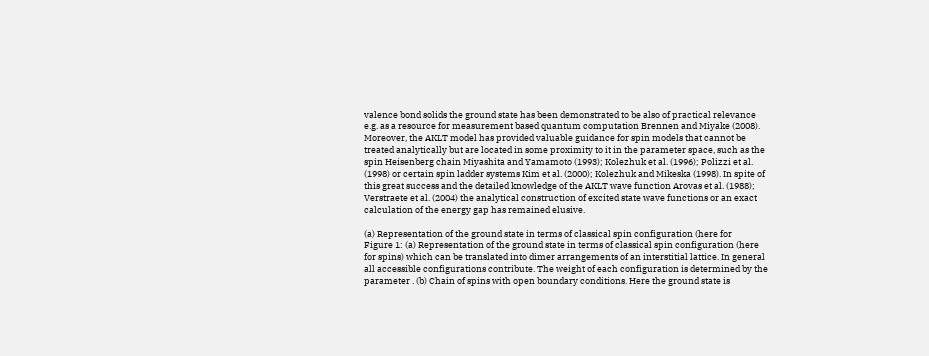valence bond solids the ground state has been demonstrated to be also of practical relevance e.g. as a resource for measurement based quantum computation Brennen and Miyake (2008). Moreover, the AKLT model has provided valuable guidance for spin models that cannot be treated analytically but are located in some proximity to it in the parameter space, such as the spin Heisenberg chain Miyashita and Yamamoto (1993); Kolezhuk et al. (1996); Polizzi et al. (1998) or certain spin ladder systems Kim et al. (2000); Kolezhuk and Mikeska (1998). In spite of this great success and the detailed knowledge of the AKLT wave function Arovas et al. (1988); Verstraete et al. (2004) the analytical construction of excited state wave functions or an exact calculation of the energy gap has remained elusive.

(a) Representation of the ground state in terms of classical spin configuration (here for
Figure 1: (a) Representation of the ground state in terms of classical spin configuration (here for spins) which can be translated into dimer arrangements of an interstitial lattice. In general all accessible configurations contribute. The weight of each configuration is determined by the parameter . (b) Chain of spins with open boundary conditions. Here the ground state is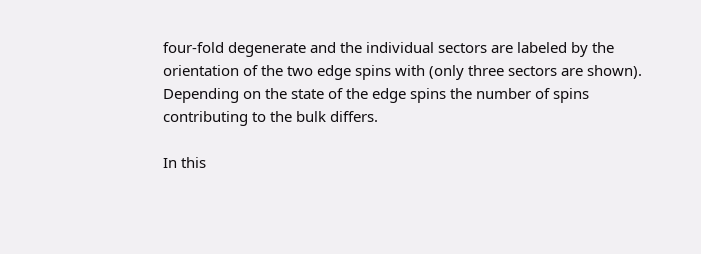four-fold degenerate and the individual sectors are labeled by the orientation of the two edge spins with (only three sectors are shown). Depending on the state of the edge spins the number of spins contributing to the bulk differs.

In this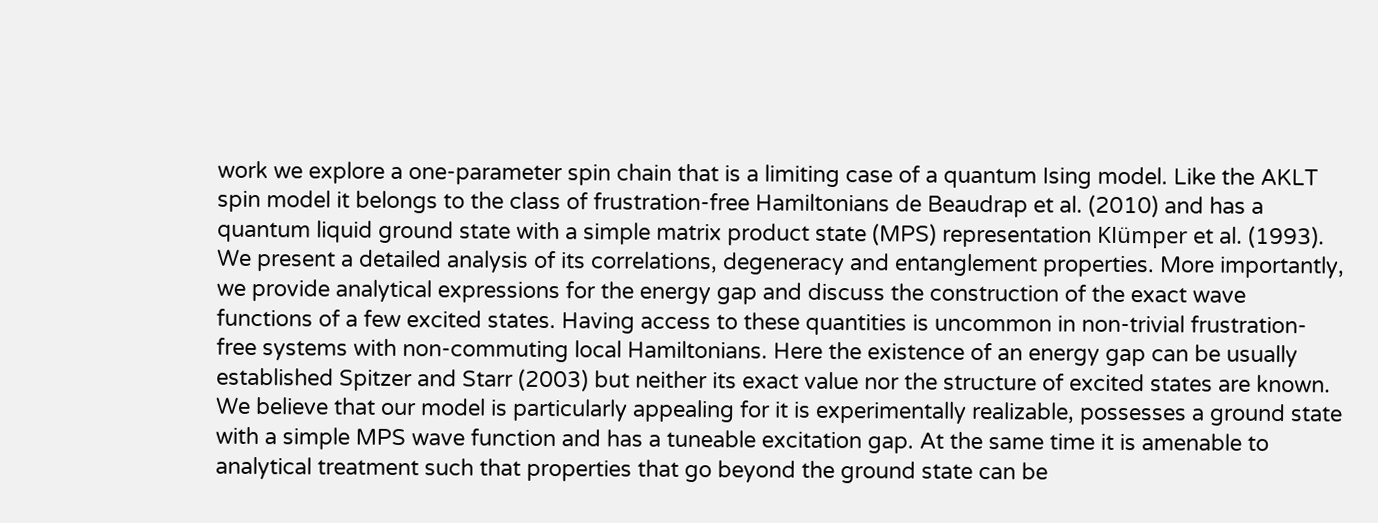work we explore a one-parameter spin chain that is a limiting case of a quantum Ising model. Like the AKLT spin model it belongs to the class of frustration-free Hamiltonians de Beaudrap et al. (2010) and has a quantum liquid ground state with a simple matrix product state (MPS) representation Klümper et al. (1993). We present a detailed analysis of its correlations, degeneracy and entanglement properties. More importantly, we provide analytical expressions for the energy gap and discuss the construction of the exact wave functions of a few excited states. Having access to these quantities is uncommon in non-trivial frustration-free systems with non-commuting local Hamiltonians. Here the existence of an energy gap can be usually established Spitzer and Starr (2003) but neither its exact value nor the structure of excited states are known. We believe that our model is particularly appealing for it is experimentally realizable, possesses a ground state with a simple MPS wave function and has a tuneable excitation gap. At the same time it is amenable to analytical treatment such that properties that go beyond the ground state can be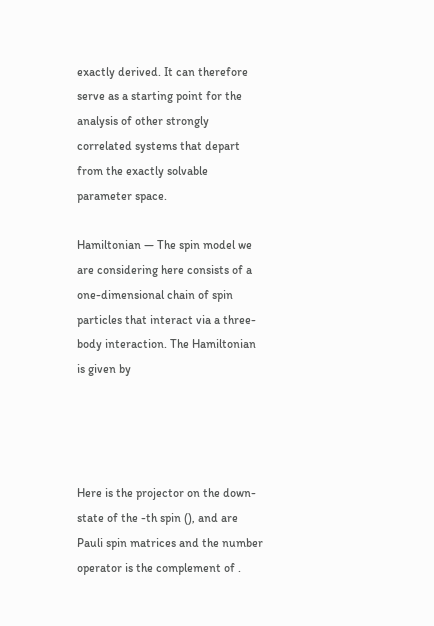exactly derived. It can therefore serve as a starting point for the analysis of other strongly correlated systems that depart from the exactly solvable parameter space.

Hamiltonian — The spin model we are considering here consists of a one-dimensional chain of spin particles that interact via a three-body interaction. The Hamiltonian is given by




Here is the projector on the down-state of the -th spin (), and are Pauli spin matrices and the number operator is the complement of .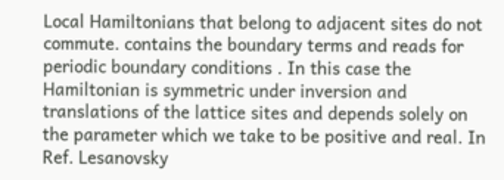Local Hamiltonians that belong to adjacent sites do not commute. contains the boundary terms and reads for periodic boundary conditions . In this case the Hamiltonian is symmetric under inversion and translations of the lattice sites and depends solely on the parameter which we take to be positive and real. In Ref. Lesanovsky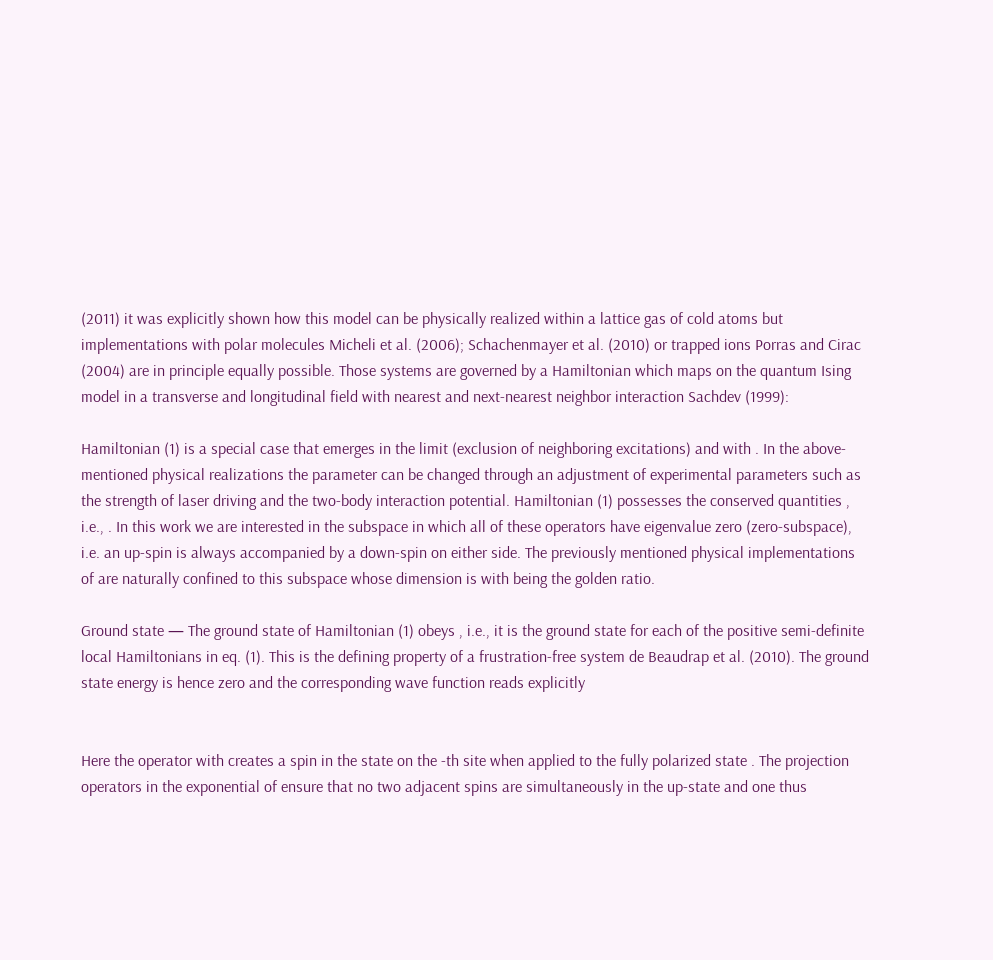(2011) it was explicitly shown how this model can be physically realized within a lattice gas of cold atoms but implementations with polar molecules Micheli et al. (2006); Schachenmayer et al. (2010) or trapped ions Porras and Cirac (2004) are in principle equally possible. Those systems are governed by a Hamiltonian which maps on the quantum Ising model in a transverse and longitudinal field with nearest and next-nearest neighbor interaction Sachdev (1999):

Hamiltonian (1) is a special case that emerges in the limit (exclusion of neighboring excitations) and with . In the above-mentioned physical realizations the parameter can be changed through an adjustment of experimental parameters such as the strength of laser driving and the two-body interaction potential. Hamiltonian (1) possesses the conserved quantities , i.e., . In this work we are interested in the subspace in which all of these operators have eigenvalue zero (zero-subspace), i.e. an up-spin is always accompanied by a down-spin on either side. The previously mentioned physical implementations of are naturally confined to this subspace whose dimension is with being the golden ratio.

Ground state — The ground state of Hamiltonian (1) obeys , i.e., it is the ground state for each of the positive semi-definite local Hamiltonians in eq. (1). This is the defining property of a frustration-free system de Beaudrap et al. (2010). The ground state energy is hence zero and the corresponding wave function reads explicitly


Here the operator with creates a spin in the state on the -th site when applied to the fully polarized state . The projection operators in the exponential of ensure that no two adjacent spins are simultaneously in the up-state and one thus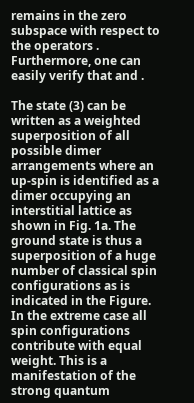remains in the zero subspace with respect to the operators . Furthermore, one can easily verify that and .

The state (3) can be written as a weighted superposition of all possible dimer arrangements where an up-spin is identified as a dimer occupying an interstitial lattice as shown in Fig. 1a. The ground state is thus a superposition of a huge number of classical spin configurations as is indicated in the Figure. In the extreme case all spin configurations contribute with equal weight. This is a manifestation of the strong quantum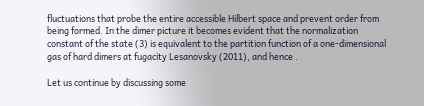fluctuations that probe the entire accessible Hilbert space and prevent order from being formed. In the dimer picture it becomes evident that the normalization constant of the state (3) is equivalent to the partition function of a one-dimensional gas of hard dimers at fugacity Lesanovsky (2011), and hence .

Let us continue by discussing some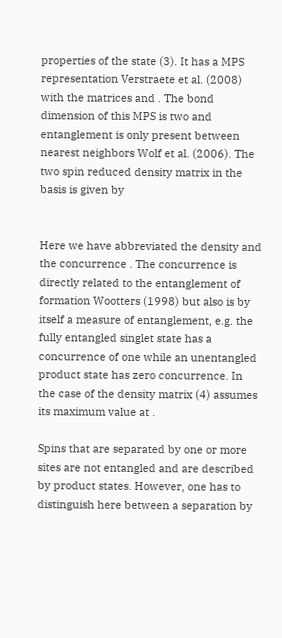properties of the state (3). It has a MPS representation Verstraete et al. (2008) with the matrices and . The bond dimension of this MPS is two and entanglement is only present between nearest neighbors Wolf et al. (2006). The two spin reduced density matrix in the basis is given by


Here we have abbreviated the density and the concurrence . The concurrence is directly related to the entanglement of formation Wootters (1998) but also is by itself a measure of entanglement, e.g. the fully entangled singlet state has a concurrence of one while an unentangled product state has zero concurrence. In the case of the density matrix (4) assumes its maximum value at .

Spins that are separated by one or more sites are not entangled and are described by product states. However, one has to distinguish here between a separation by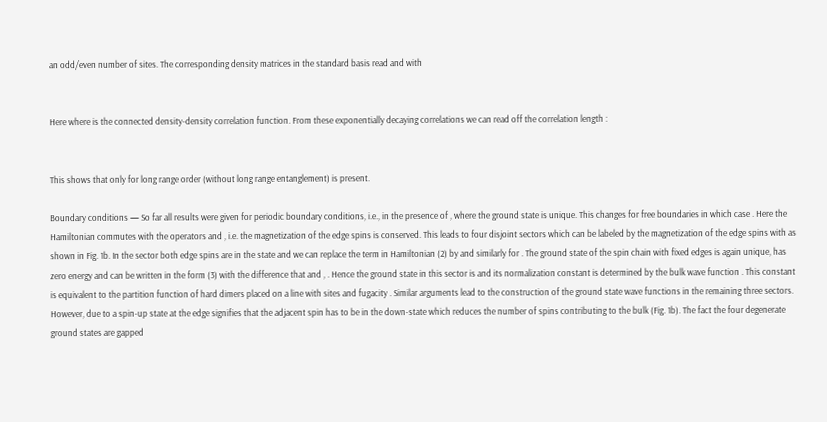an odd/even number of sites. The corresponding density matrices in the standard basis read and with


Here where is the connected density-density correlation function. From these exponentially decaying correlations we can read off the correlation length :


This shows that only for long range order (without long range entanglement) is present.

Boundary conditions — So far all results were given for periodic boundary conditions, i.e., in the presence of , where the ground state is unique. This changes for free boundaries in which case . Here the Hamiltonian commutes with the operators and , i.e. the magnetization of the edge spins is conserved. This leads to four disjoint sectors which can be labeled by the magnetization of the edge spins with as shown in Fig. 1b. In the sector both edge spins are in the state and we can replace the term in Hamiltonian (2) by and similarly for . The ground state of the spin chain with fixed edges is again unique, has zero energy and can be written in the form (3) with the difference that and , . Hence the ground state in this sector is and its normalization constant is determined by the bulk wave function . This constant is equivalent to the partition function of hard dimers placed on a line with sites and fugacity . Similar arguments lead to the construction of the ground state wave functions in the remaining three sectors. However, due to a spin-up state at the edge signifies that the adjacent spin has to be in the down-state which reduces the number of spins contributing to the bulk (Fig. 1b). The fact the four degenerate ground states are gapped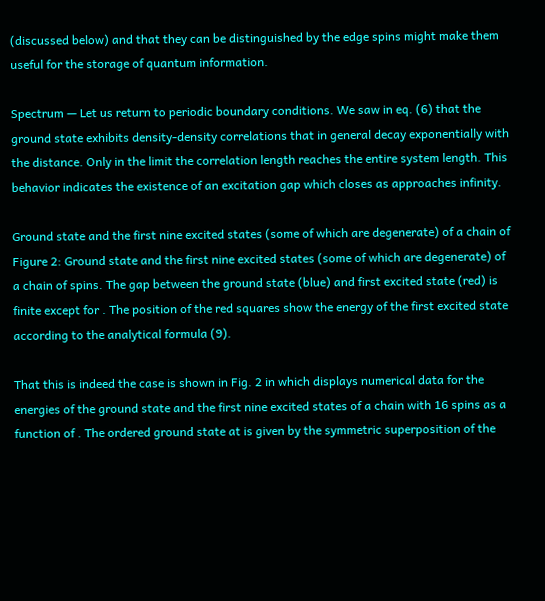(discussed below) and that they can be distinguished by the edge spins might make them useful for the storage of quantum information.

Spectrum — Let us return to periodic boundary conditions. We saw in eq. (6) that the ground state exhibits density-density correlations that in general decay exponentially with the distance. Only in the limit the correlation length reaches the entire system length. This behavior indicates the existence of an excitation gap which closes as approaches infinity.

Ground state and the first nine excited states (some of which are degenerate) of a chain of
Figure 2: Ground state and the first nine excited states (some of which are degenerate) of a chain of spins. The gap between the ground state (blue) and first excited state (red) is finite except for . The position of the red squares show the energy of the first excited state according to the analytical formula (9).

That this is indeed the case is shown in Fig. 2 in which displays numerical data for the energies of the ground state and the first nine excited states of a chain with 16 spins as a function of . The ordered ground state at is given by the symmetric superposition of the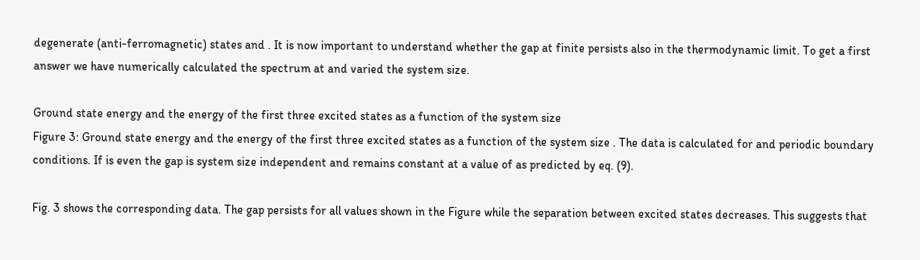degenerate (anti-ferromagnetic) states and . It is now important to understand whether the gap at finite persists also in the thermodynamic limit. To get a first answer we have numerically calculated the spectrum at and varied the system size.

Ground state energy and the energy of the first three excited states as a function of the system size
Figure 3: Ground state energy and the energy of the first three excited states as a function of the system size . The data is calculated for and periodic boundary conditions. If is even the gap is system size independent and remains constant at a value of as predicted by eq. (9).

Fig. 3 shows the corresponding data. The gap persists for all values shown in the Figure while the separation between excited states decreases. This suggests that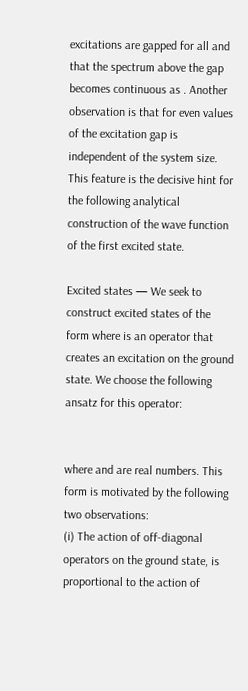excitations are gapped for all and that the spectrum above the gap becomes continuous as . Another observation is that for even values of the excitation gap is independent of the system size. This feature is the decisive hint for the following analytical construction of the wave function of the first excited state.

Excited states — We seek to construct excited states of the form where is an operator that creates an excitation on the ground state. We choose the following ansatz for this operator:


where and are real numbers. This form is motivated by the following two observations:
(i) The action of off-diagonal operators on the ground state, is proportional to the action of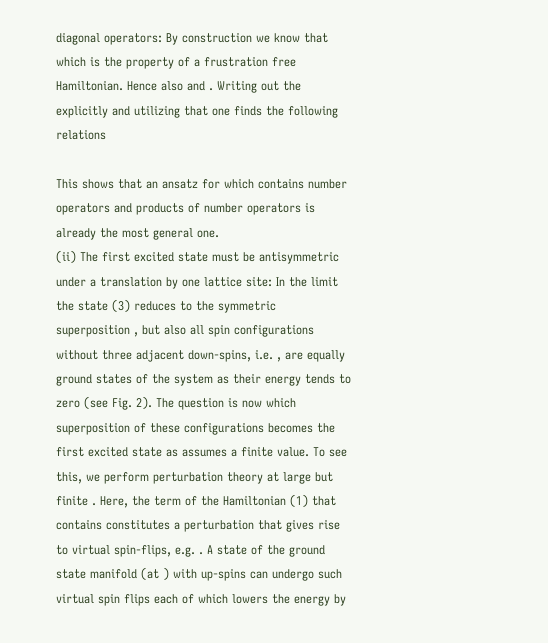diagonal operators: By construction we know that which is the property of a frustration free Hamiltonian. Hence also and . Writing out the explicitly and utilizing that one finds the following relations

This shows that an ansatz for which contains number operators and products of number operators is already the most general one.
(ii) The first excited state must be antisymmetric under a translation by one lattice site: In the limit the state (3) reduces to the symmetric superposition , but also all spin configurations without three adjacent down-spins, i.e. , are equally ground states of the system as their energy tends to zero (see Fig. 2). The question is now which superposition of these configurations becomes the first excited state as assumes a finite value. To see this, we perform perturbation theory at large but finite . Here, the term of the Hamiltonian (1) that contains constitutes a perturbation that gives rise to virtual spin-flips, e.g. . A state of the ground state manifold (at ) with up-spins can undergo such virtual spin flips each of which lowers the energy by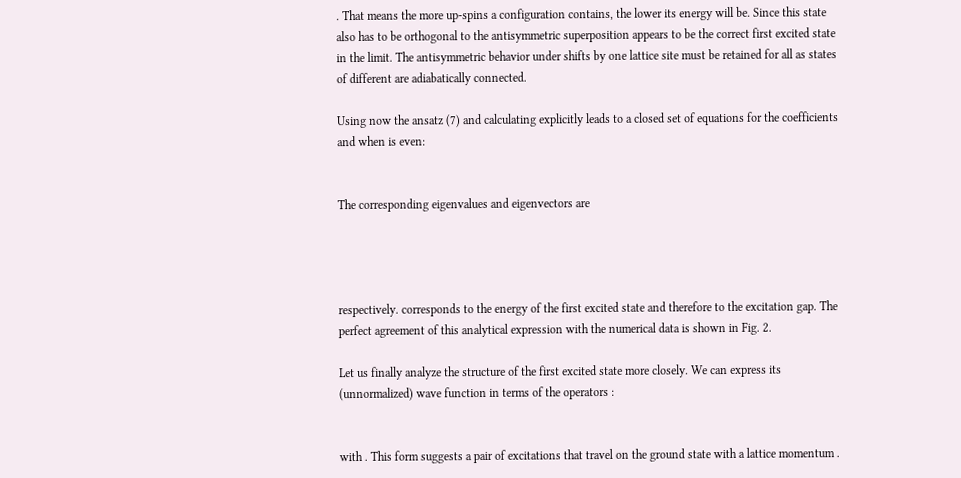. That means the more up-spins a configuration contains, the lower its energy will be. Since this state also has to be orthogonal to the antisymmetric superposition appears to be the correct first excited state in the limit. The antisymmetric behavior under shifts by one lattice site must be retained for all as states of different are adiabatically connected.

Using now the ansatz (7) and calculating explicitly leads to a closed set of equations for the coefficients and when is even:


The corresponding eigenvalues and eigenvectors are




respectively. corresponds to the energy of the first excited state and therefore to the excitation gap. The perfect agreement of this analytical expression with the numerical data is shown in Fig. 2.

Let us finally analyze the structure of the first excited state more closely. We can express its (unnormalized) wave function in terms of the operators :


with . This form suggests a pair of excitations that travel on the ground state with a lattice momentum .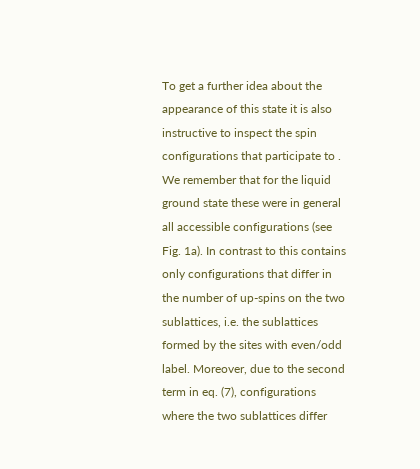To get a further idea about the appearance of this state it is also instructive to inspect the spin configurations that participate to . We remember that for the liquid ground state these were in general all accessible configurations (see Fig. 1a). In contrast to this contains only configurations that differ in the number of up-spins on the two sublattices, i.e. the sublattices formed by the sites with even/odd label. Moreover, due to the second term in eq. (7), configurations where the two sublattices differ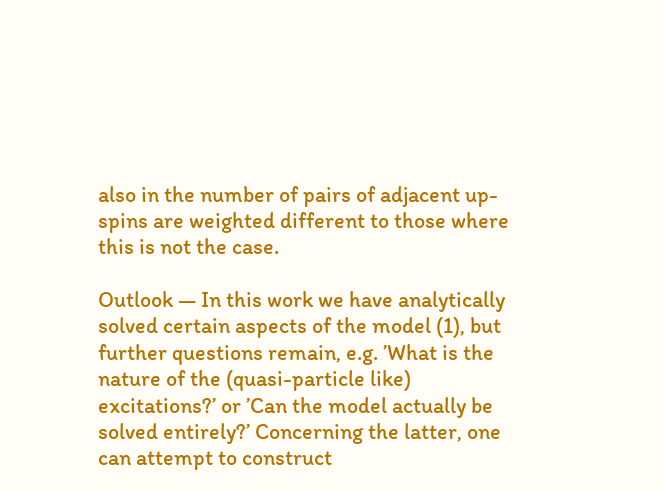also in the number of pairs of adjacent up-spins are weighted different to those where this is not the case.

Outlook — In this work we have analytically solved certain aspects of the model (1), but further questions remain, e.g. ’What is the nature of the (quasi-particle like) excitations?’ or ’Can the model actually be solved entirely?’ Concerning the latter, one can attempt to construct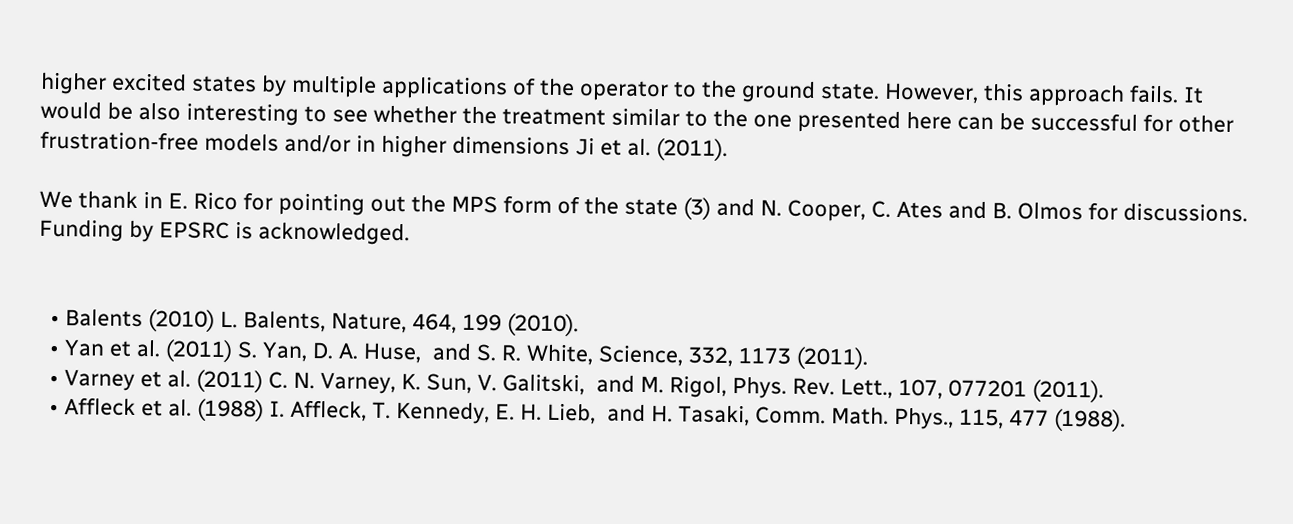higher excited states by multiple applications of the operator to the ground state. However, this approach fails. It would be also interesting to see whether the treatment similar to the one presented here can be successful for other frustration-free models and/or in higher dimensions Ji et al. (2011).

We thank in E. Rico for pointing out the MPS form of the state (3) and N. Cooper, C. Ates and B. Olmos for discussions. Funding by EPSRC is acknowledged.


  • Balents (2010) L. Balents, Nature, 464, 199 (2010).
  • Yan et al. (2011) S. Yan, D. A. Huse,  and S. R. White, Science, 332, 1173 (2011).
  • Varney et al. (2011) C. N. Varney, K. Sun, V. Galitski,  and M. Rigol, Phys. Rev. Lett., 107, 077201 (2011).
  • Affleck et al. (1988) I. Affleck, T. Kennedy, E. H. Lieb,  and H. Tasaki, Comm. Math. Phys., 115, 477 (1988).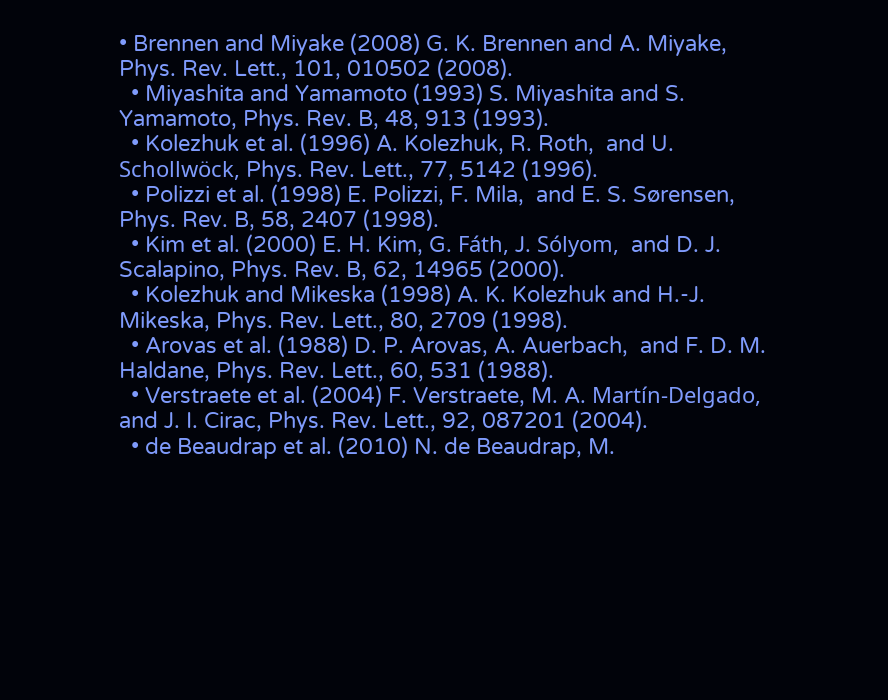• Brennen and Miyake (2008) G. K. Brennen and A. Miyake, Phys. Rev. Lett., 101, 010502 (2008).
  • Miyashita and Yamamoto (1993) S. Miyashita and S. Yamamoto, Phys. Rev. B, 48, 913 (1993).
  • Kolezhuk et al. (1996) A. Kolezhuk, R. Roth,  and U. Schollwöck, Phys. Rev. Lett., 77, 5142 (1996).
  • Polizzi et al. (1998) E. Polizzi, F. Mila,  and E. S. Sørensen, Phys. Rev. B, 58, 2407 (1998).
  • Kim et al. (2000) E. H. Kim, G. Fáth, J. Sólyom,  and D. J. Scalapino, Phys. Rev. B, 62, 14965 (2000).
  • Kolezhuk and Mikeska (1998) A. K. Kolezhuk and H.-J. Mikeska, Phys. Rev. Lett., 80, 2709 (1998).
  • Arovas et al. (1988) D. P. Arovas, A. Auerbach,  and F. D. M. Haldane, Phys. Rev. Lett., 60, 531 (1988).
  • Verstraete et al. (2004) F. Verstraete, M. A. Martín-Delgado,  and J. I. Cirac, Phys. Rev. Lett., 92, 087201 (2004).
  • de Beaudrap et al. (2010) N. de Beaudrap, M.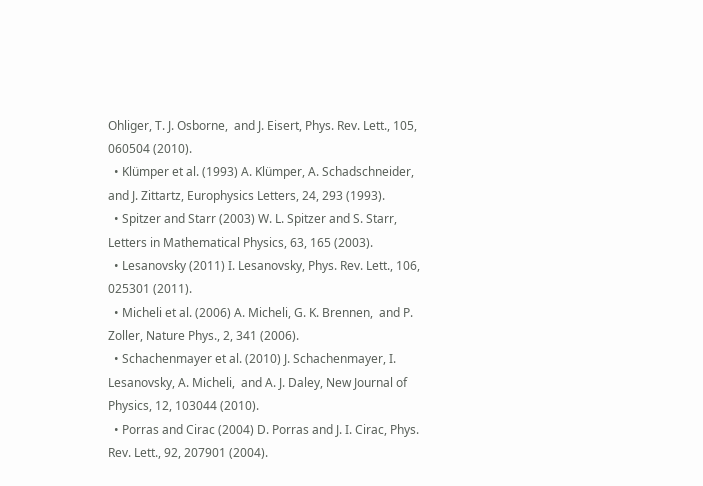Ohliger, T. J. Osborne,  and J. Eisert, Phys. Rev. Lett., 105, 060504 (2010).
  • Klümper et al. (1993) A. Klümper, A. Schadschneider,  and J. Zittartz, Europhysics Letters, 24, 293 (1993).
  • Spitzer and Starr (2003) W. L. Spitzer and S. Starr, Letters in Mathematical Physics, 63, 165 (2003).
  • Lesanovsky (2011) I. Lesanovsky, Phys. Rev. Lett., 106, 025301 (2011).
  • Micheli et al. (2006) A. Micheli, G. K. Brennen,  and P. Zoller, Nature Phys., 2, 341 (2006).
  • Schachenmayer et al. (2010) J. Schachenmayer, I. Lesanovsky, A. Micheli,  and A. J. Daley, New Journal of Physics, 12, 103044 (2010).
  • Porras and Cirac (2004) D. Porras and J. I. Cirac, Phys. Rev. Lett., 92, 207901 (2004).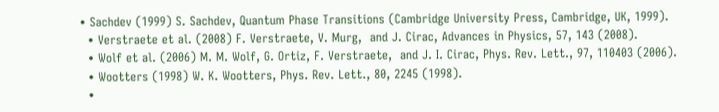• Sachdev (1999) S. Sachdev, Quantum Phase Transitions (Cambridge University Press, Cambridge, UK, 1999).
  • Verstraete et al. (2008) F. Verstraete, V. Murg,  and J. Cirac, Advances in Physics, 57, 143 (2008).
  • Wolf et al. (2006) M. M. Wolf, G. Ortiz, F. Verstraete,  and J. I. Cirac, Phys. Rev. Lett., 97, 110403 (2006).
  • Wootters (1998) W. K. Wootters, Phys. Rev. Lett., 80, 2245 (1998).
  •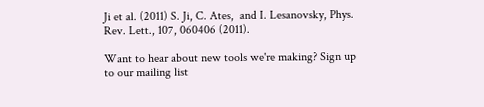Ji et al. (2011) S. Ji, C. Ates,  and I. Lesanovsky, Phys. Rev. Lett., 107, 060406 (2011).

Want to hear about new tools we're making? Sign up to our mailing list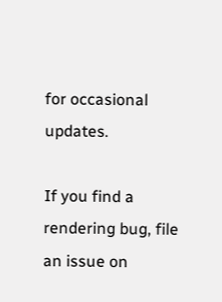for occasional updates.

If you find a rendering bug, file an issue on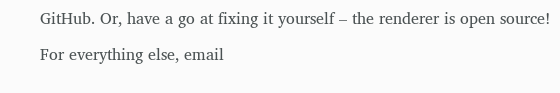GitHub. Or, have a go at fixing it yourself – the renderer is open source!

For everything else, email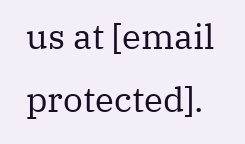us at [email protected].